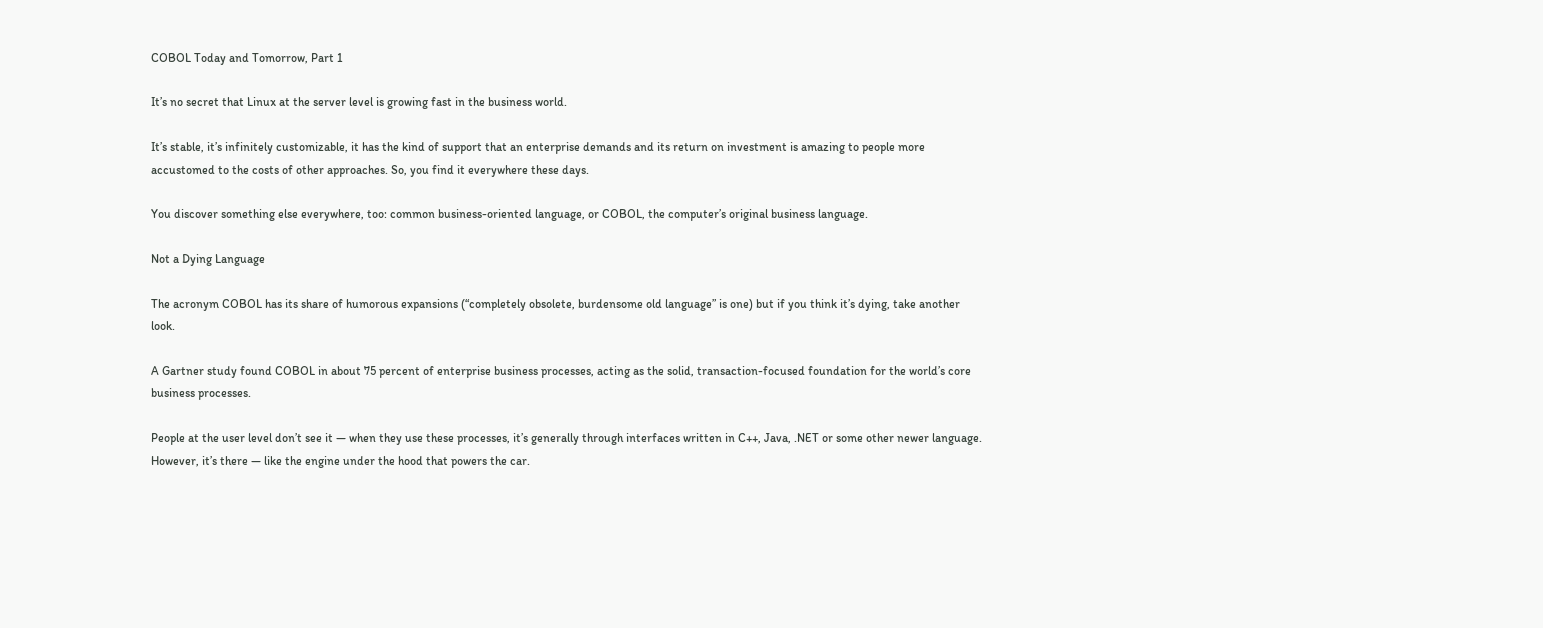COBOL Today and Tomorrow, Part 1

It’s no secret that Linux at the server level is growing fast in the business world.

It’s stable, it’s infinitely customizable, it has the kind of support that an enterprise demands and its return on investment is amazing to people more accustomed to the costs of other approaches. So, you find it everywhere these days.

You discover something else everywhere, too: common business-oriented language, or COBOL, the computer’s original business language.

Not a Dying Language

The acronym COBOL has its share of humorous expansions (“completely obsolete, burdensome old language” is one) but if you think it’s dying, take another look.

A Gartner study found COBOL in about 75 percent of enterprise business processes, acting as the solid, transaction-focused foundation for the world’s core business processes.

People at the user level don’t see it — when they use these processes, it’s generally through interfaces written in C++, Java, .NET or some other newer language. However, it’s there — like the engine under the hood that powers the car.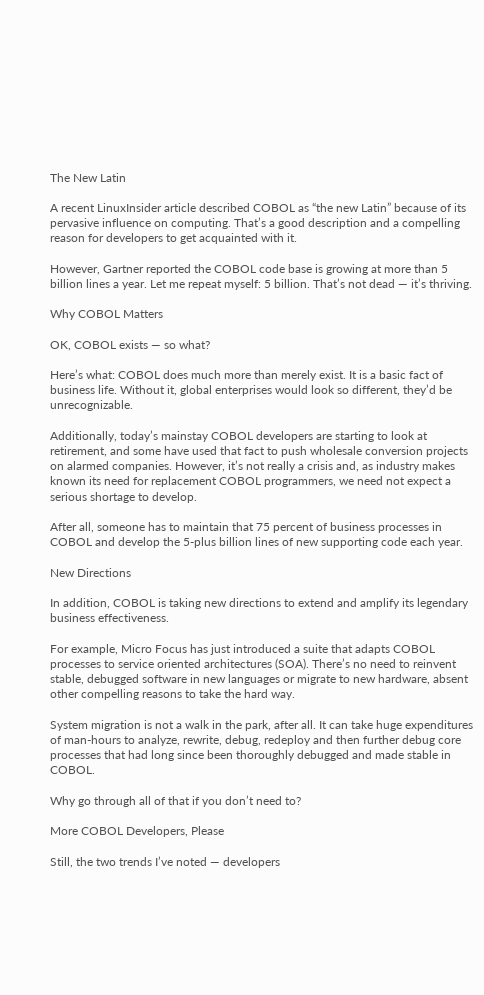The New Latin

A recent LinuxInsider article described COBOL as “the new Latin” because of its pervasive influence on computing. That’s a good description and a compelling reason for developers to get acquainted with it.

However, Gartner reported the COBOL code base is growing at more than 5 billion lines a year. Let me repeat myself: 5 billion. That’s not dead — it’s thriving.

Why COBOL Matters

OK, COBOL exists — so what?

Here’s what: COBOL does much more than merely exist. It is a basic fact of business life. Without it, global enterprises would look so different, they’d be unrecognizable.

Additionally, today’s mainstay COBOL developers are starting to look at retirement, and some have used that fact to push wholesale conversion projects on alarmed companies. However, it’s not really a crisis and, as industry makes known its need for replacement COBOL programmers, we need not expect a serious shortage to develop.

After all, someone has to maintain that 75 percent of business processes in COBOL and develop the 5-plus billion lines of new supporting code each year.

New Directions

In addition, COBOL is taking new directions to extend and amplify its legendary business effectiveness.

For example, Micro Focus has just introduced a suite that adapts COBOL processes to service oriented architectures (SOA). There’s no need to reinvent stable, debugged software in new languages or migrate to new hardware, absent other compelling reasons to take the hard way.

System migration is not a walk in the park, after all. It can take huge expenditures of man-hours to analyze, rewrite, debug, redeploy and then further debug core processes that had long since been thoroughly debugged and made stable in COBOL.

Why go through all of that if you don’t need to?

More COBOL Developers, Please

Still, the two trends I’ve noted — developers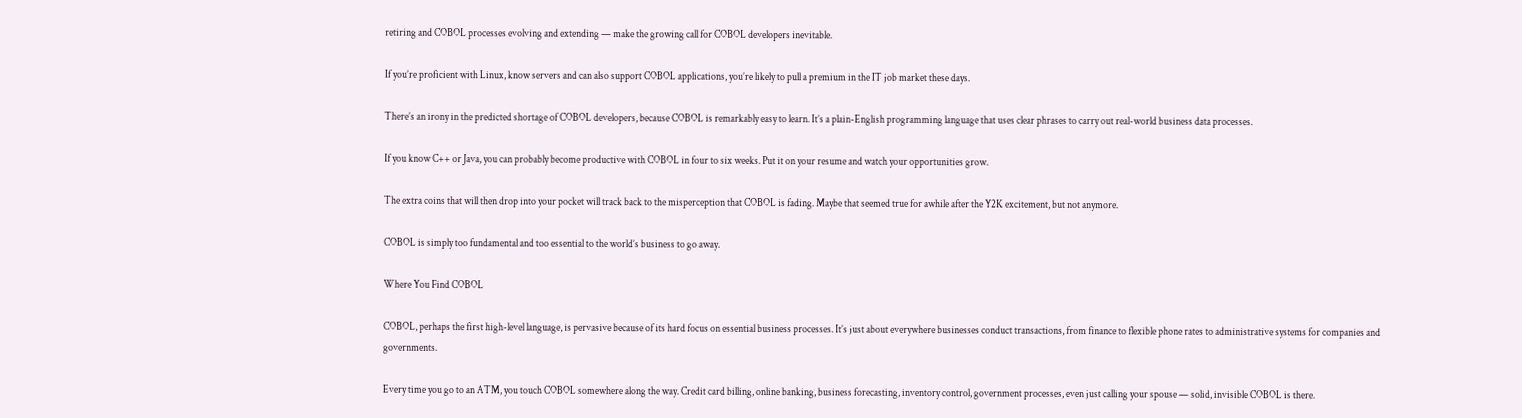retiring and COBOL processes evolving and extending — make the growing call for COBOL developers inevitable.

If you’re proficient with Linux, know servers and can also support COBOL applications, you’re likely to pull a premium in the IT job market these days.

There’s an irony in the predicted shortage of COBOL developers, because COBOL is remarkably easy to learn. It’s a plain-English programming language that uses clear phrases to carry out real-world business data processes.

If you know C++ or Java, you can probably become productive with COBOL in four to six weeks. Put it on your resume and watch your opportunities grow.

The extra coins that will then drop into your pocket will track back to the misperception that COBOL is fading. Maybe that seemed true for awhile after the Y2K excitement, but not anymore.

COBOL is simply too fundamental and too essential to the world’s business to go away.

Where You Find COBOL

COBOL, perhaps the first high-level language, is pervasive because of its hard focus on essential business processes. It’s just about everywhere businesses conduct transactions, from finance to flexible phone rates to administrative systems for companies and governments.

Every time you go to an ATM, you touch COBOL somewhere along the way. Credit card billing, online banking, business forecasting, inventory control, government processes, even just calling your spouse — solid, invisible COBOL is there.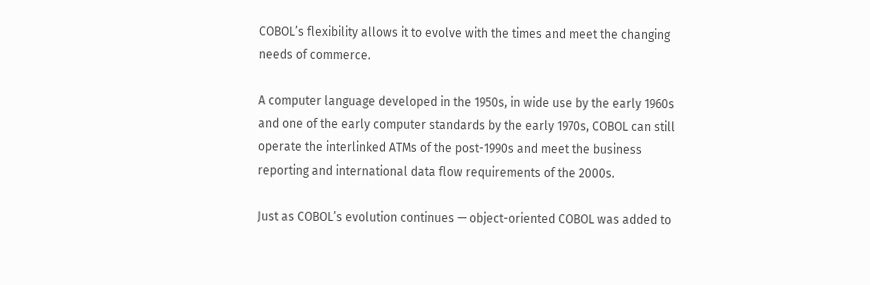COBOL’s flexibility allows it to evolve with the times and meet the changing needs of commerce.

A computer language developed in the 1950s, in wide use by the early 1960s and one of the early computer standards by the early 1970s, COBOL can still operate the interlinked ATMs of the post-1990s and meet the business reporting and international data flow requirements of the 2000s.

Just as COBOL’s evolution continues — object-oriented COBOL was added to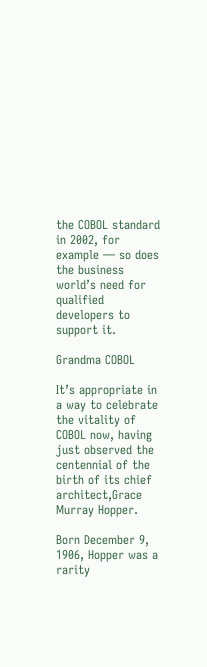the COBOL standard in 2002, for example — so does the business world’s need for qualified developers to support it.

Grandma COBOL

It’s appropriate in a way to celebrate the vitality of COBOL now, having just observed the centennial of the birth of its chief architect,Grace Murray Hopper.

Born December 9, 1906, Hopper was a rarity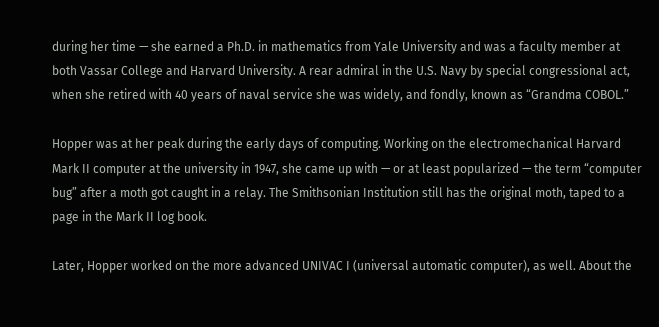during her time — she earned a Ph.D. in mathematics from Yale University and was a faculty member at both Vassar College and Harvard University. A rear admiral in the U.S. Navy by special congressional act, when she retired with 40 years of naval service she was widely, and fondly, known as “Grandma COBOL.”

Hopper was at her peak during the early days of computing. Working on the electromechanical Harvard Mark II computer at the university in 1947, she came up with — or at least popularized — the term “computer bug” after a moth got caught in a relay. The Smithsonian Institution still has the original moth, taped to a page in the Mark II log book.

Later, Hopper worked on the more advanced UNIVAC I (universal automatic computer), as well. About the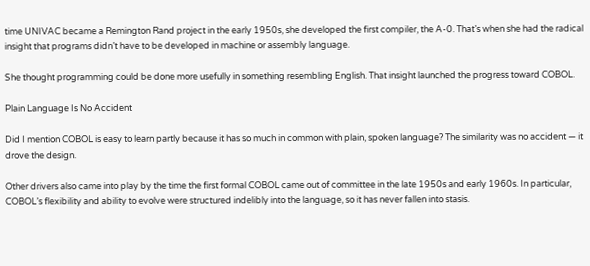time UNIVAC became a Remington Rand project in the early 1950s, she developed the first compiler, the A-0. That’s when she had the radical insight that programs didn’t have to be developed in machine or assembly language.

She thought programming could be done more usefully in something resembling English. That insight launched the progress toward COBOL.

Plain Language Is No Accident

Did I mention COBOL is easy to learn partly because it has so much in common with plain, spoken language? The similarity was no accident — it drove the design.

Other drivers also came into play by the time the first formal COBOL came out of committee in the late 1950s and early 1960s. In particular, COBOL’s flexibility and ability to evolve were structured indelibly into the language, so it has never fallen into stasis.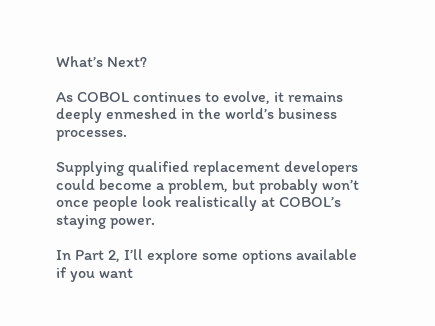What’s Next?

As COBOL continues to evolve, it remains deeply enmeshed in the world’s business processes.

Supplying qualified replacement developers could become a problem, but probably won’t once people look realistically at COBOL’s staying power.

In Part 2, I’ll explore some options available if you want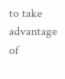to take advantage of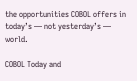the opportunities COBOL offers in today’s — not yesterday’s — world.

COBOL Today and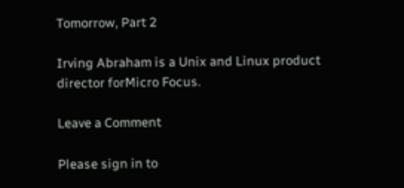Tomorrow, Part 2

Irving Abraham is a Unix and Linux product director forMicro Focus.

Leave a Comment

Please sign in to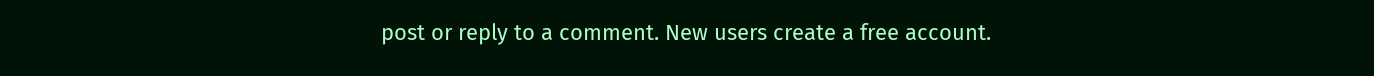post or reply to a comment. New users create a free account.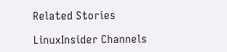Related Stories

LinuxInsider Channels